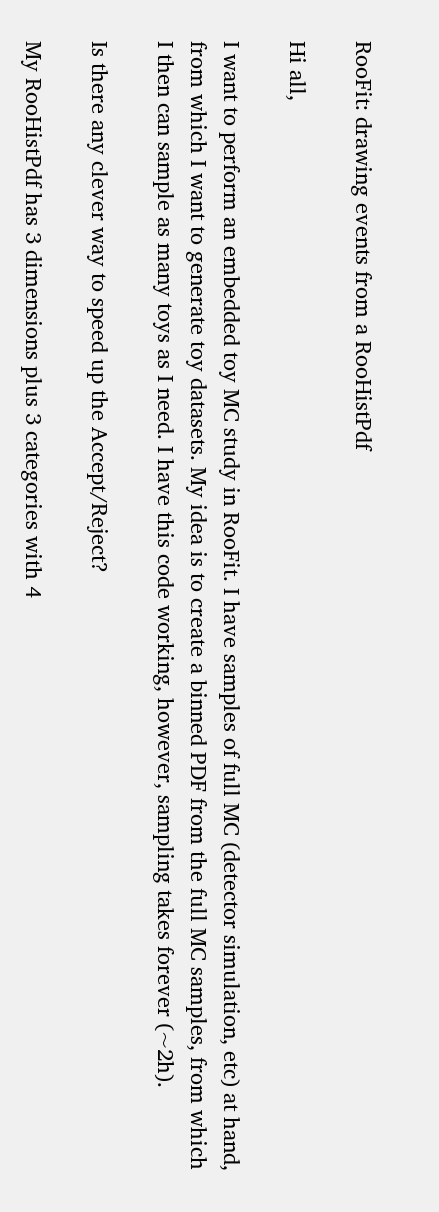RooFit: drawing events from a RooHistPdf

Hi all,

I want to perform an embedded toy MC study in RooFit. I have samples of full MC (detector simulation, etc) at hand, from which I want to generate toy datasets. My idea is to create a binned PDF from the full MC samples, from which I then can sample as many toys as I need. I have this code working, however, sampling takes forever (~2h).

Is there any clever way to speed up the Accept/Reject?

My RooHistPdf has 3 dimensions plus 3 categories with 4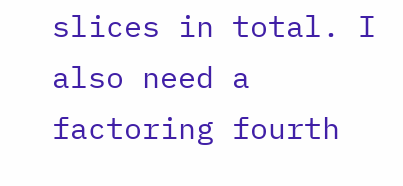slices in total. I also need a factoring fourth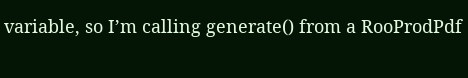variable, so I’m calling generate() from a RooProdPdf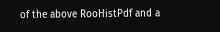of the above RooHistPdf and a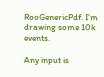RooGenericPdf. I’m drawing some 10k events.

Any input is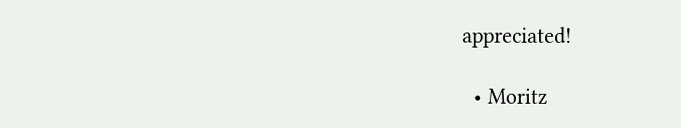appreciated!

  • Moritz